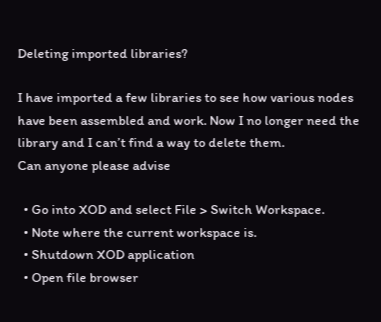Deleting imported libraries?

I have imported a few libraries to see how various nodes have been assembled and work. Now I no longer need the library and I can’t find a way to delete them.
Can anyone please advise

  • Go into XOD and select File > Switch Workspace.
  • Note where the current workspace is.
  • Shutdown XOD application
  • Open file browser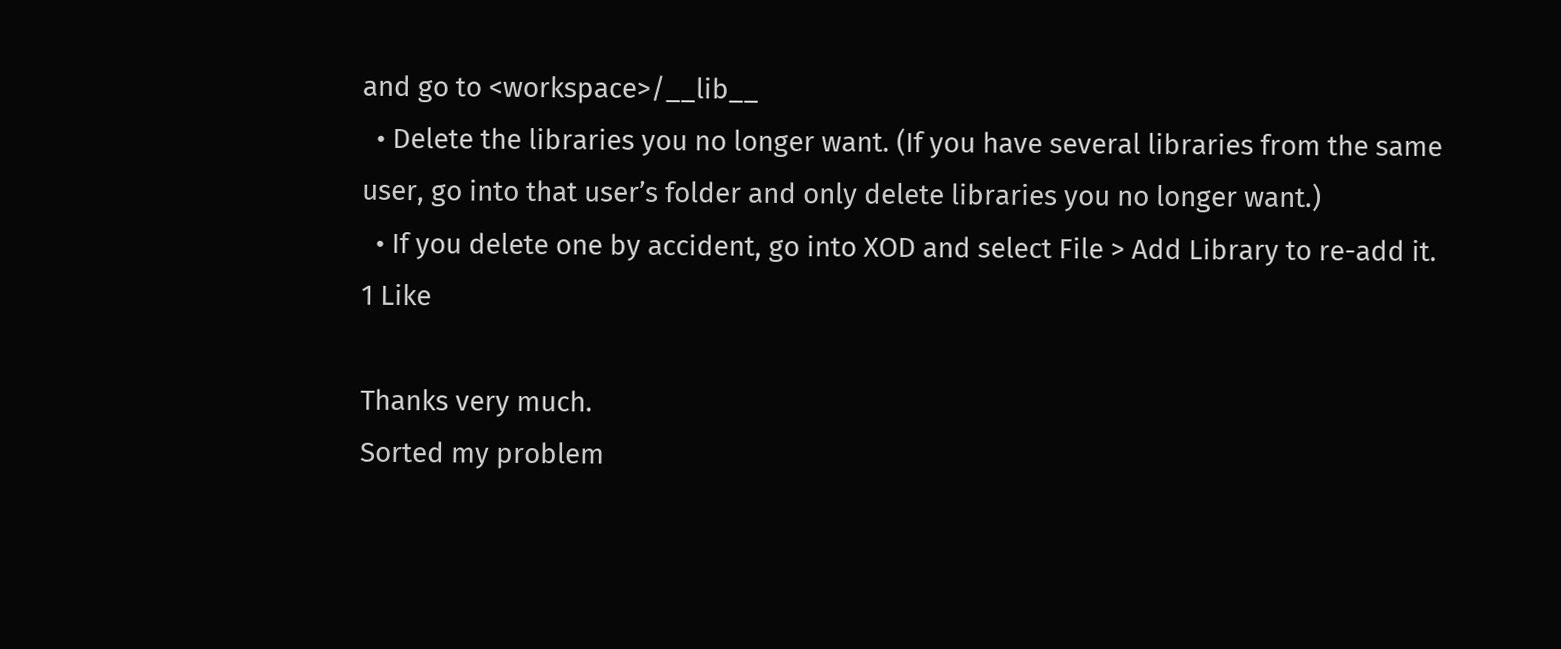and go to <workspace>/__lib__
  • Delete the libraries you no longer want. (If you have several libraries from the same user, go into that user’s folder and only delete libraries you no longer want.)
  • If you delete one by accident, go into XOD and select File > Add Library to re-add it.
1 Like

Thanks very much.
Sorted my problem